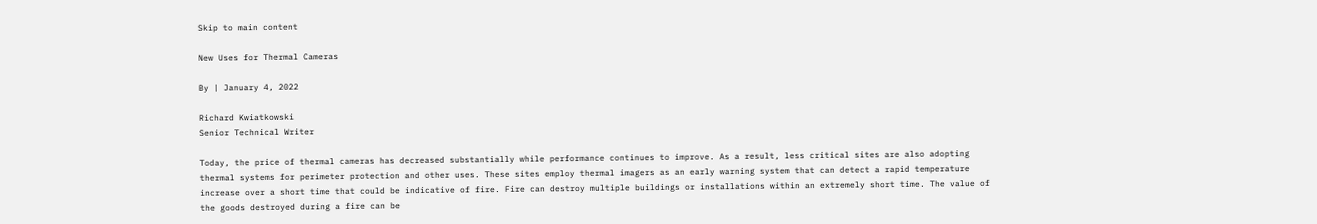Skip to main content

New Uses for Thermal Cameras

By | January 4, 2022

Richard Kwiatkowski
Senior Technical Writer

Today, the price of thermal cameras has decreased substantially while performance continues to improve. As a result, less critical sites are also adopting thermal systems for perimeter protection and other uses. These sites employ thermal imagers as an early warning system that can detect a rapid temperature increase over a short time that could be indicative of fire. Fire can destroy multiple buildings or installations within an extremely short time. The value of the goods destroyed during a fire can be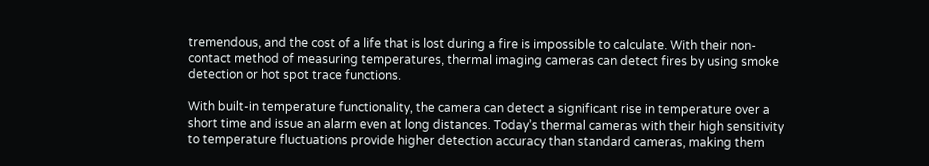tremendous, and the cost of a life that is lost during a fire is impossible to calculate. With their non-contact method of measuring temperatures, thermal imaging cameras can detect fires by using smoke detection or hot spot trace functions.

With built-in temperature functionality, the camera can detect a significant rise in temperature over a short time and issue an alarm even at long distances. Today’s thermal cameras with their high sensitivity to temperature fluctuations provide higher detection accuracy than standard cameras, making them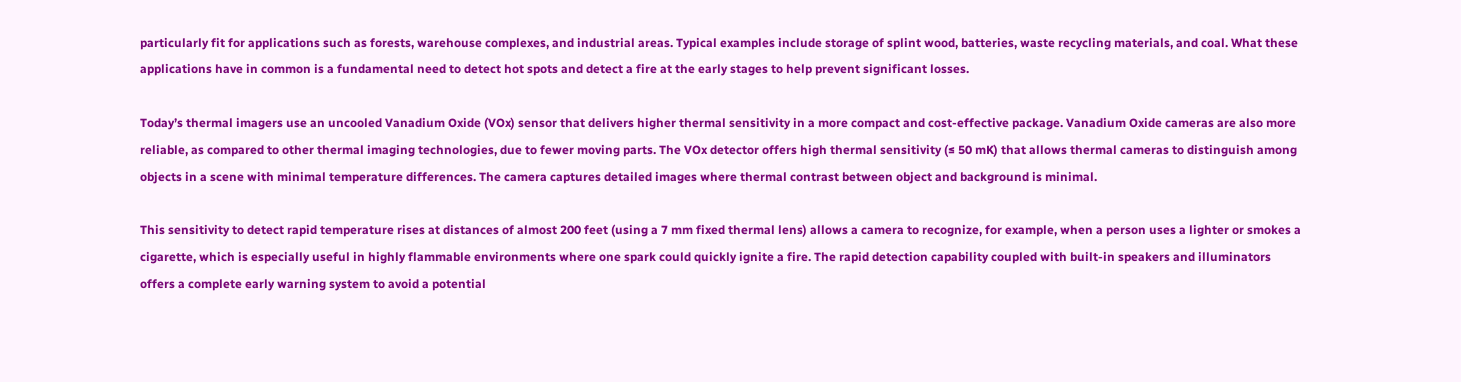particularly fit for applications such as forests, warehouse complexes, and industrial areas. Typical examples include storage of splint wood, batteries, waste recycling materials, and coal. What these applications have in common is a fundamental need to detect hot spots and detect a fire at the early stages to help prevent significant losses.

Today’s thermal imagers use an uncooled Vanadium Oxide (VOx) sensor that delivers higher thermal sensitivity in a more compact and cost-effective package. Vanadium Oxide cameras are also more reliable, as compared to other thermal imaging technologies, due to fewer moving parts. The VOx detector offers high thermal sensitivity (≤ 50 mK) that allows thermal cameras to distinguish among objects in a scene with minimal temperature differences. The camera captures detailed images where thermal contrast between object and background is minimal.

This sensitivity to detect rapid temperature rises at distances of almost 200 feet (using a 7 mm fixed thermal lens) allows a camera to recognize, for example, when a person uses a lighter or smokes a cigarette, which is especially useful in highly flammable environments where one spark could quickly ignite a fire. The rapid detection capability coupled with built-in speakers and illuminators offers a complete early warning system to avoid a potential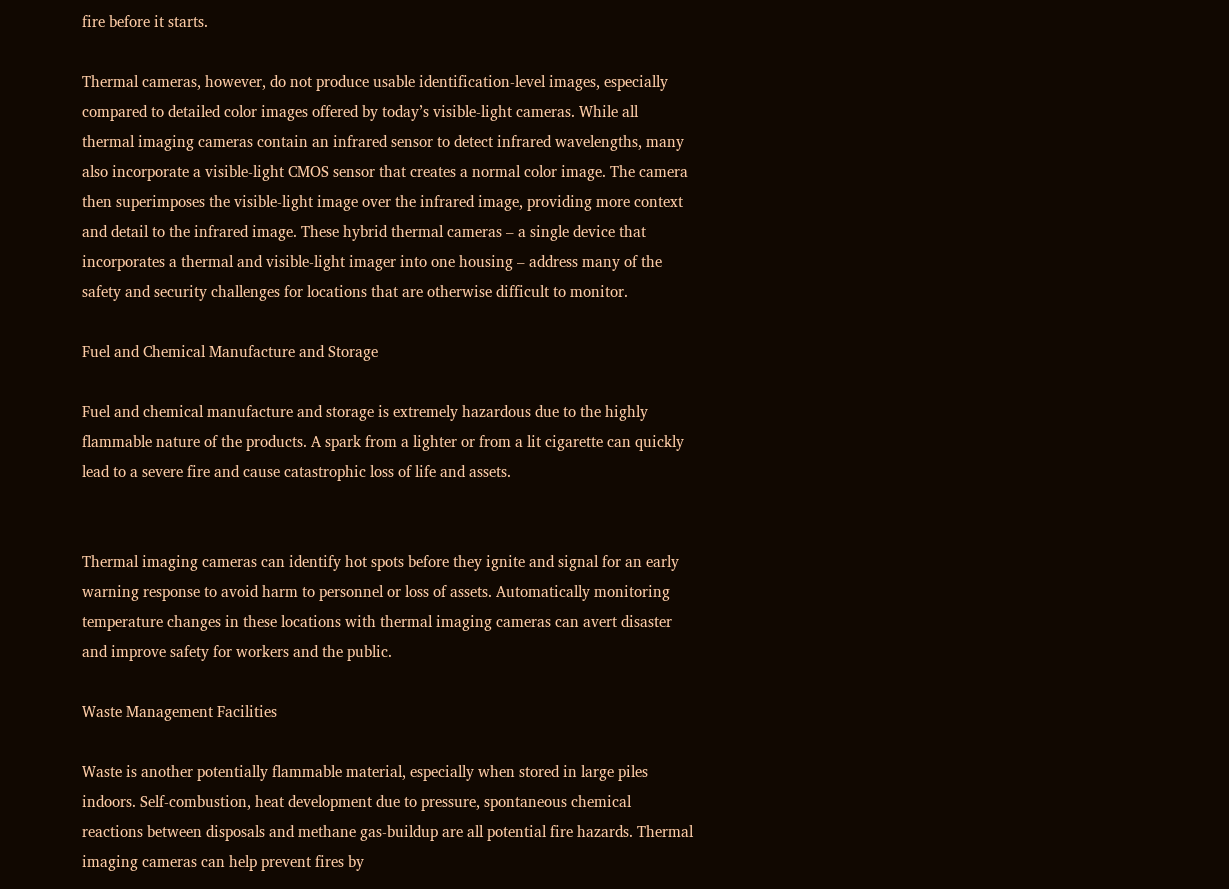fire before it starts.

Thermal cameras, however, do not produce usable identification-level images, especially compared to detailed color images offered by today’s visible-light cameras. While all thermal imaging cameras contain an infrared sensor to detect infrared wavelengths, many also incorporate a visible-light CMOS sensor that creates a normal color image. The camera then superimposes the visible-light image over the infrared image, providing more context and detail to the infrared image. These hybrid thermal cameras – a single device that incorporates a thermal and visible-light imager into one housing – address many of the safety and security challenges for locations that are otherwise difficult to monitor.

Fuel and Chemical Manufacture and Storage

Fuel and chemical manufacture and storage is extremely hazardous due to the highly flammable nature of the products. A spark from a lighter or from a lit cigarette can quickly lead to a severe fire and cause catastrophic loss of life and assets.


Thermal imaging cameras can identify hot spots before they ignite and signal for an early warning response to avoid harm to personnel or loss of assets. Automatically monitoring temperature changes in these locations with thermal imaging cameras can avert disaster and improve safety for workers and the public.

Waste Management Facilities

Waste is another potentially flammable material, especially when stored in large piles indoors. Self-combustion, heat development due to pressure, spontaneous chemical reactions between disposals and methane gas-buildup are all potential fire hazards. Thermal imaging cameras can help prevent fires by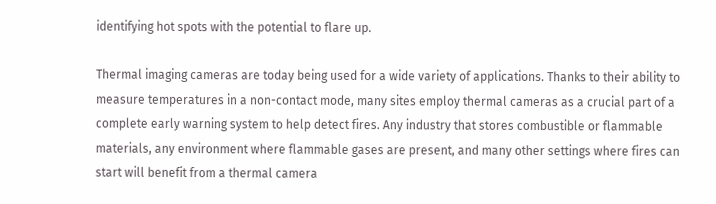identifying hot spots with the potential to flare up.

Thermal imaging cameras are today being used for a wide variety of applications. Thanks to their ability to measure temperatures in a non-contact mode, many sites employ thermal cameras as a crucial part of a complete early warning system to help detect fires. Any industry that stores combustible or flammable materials, any environment where flammable gases are present, and many other settings where fires can start will benefit from a thermal camera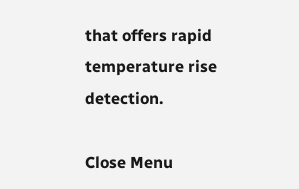that offers rapid temperature rise detection.

Close Menu